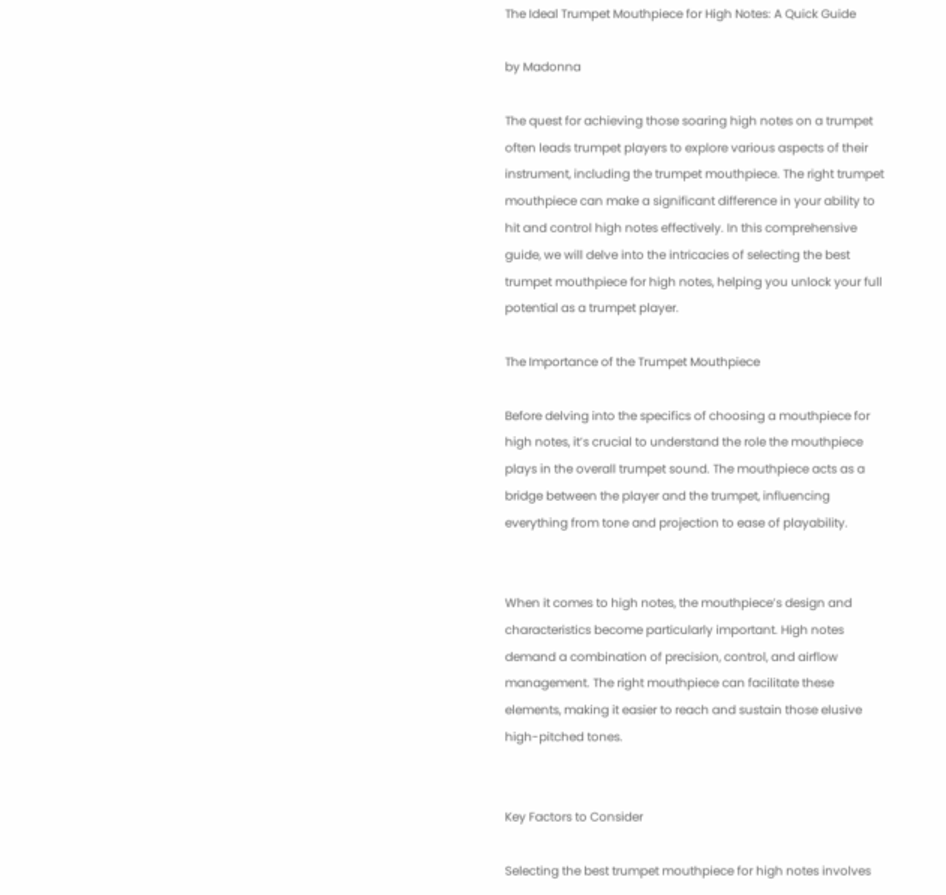The Ideal Trumpet Mouthpiece for High Notes: A Quick Guide

by Madonna

The quest for achieving those soaring high notes on a trumpet often leads trumpet players to explore various aspects of their instrument, including the trumpet mouthpiece. The right trumpet mouthpiece can make a significant difference in your ability to hit and control high notes effectively. In this comprehensive guide, we will delve into the intricacies of selecting the best trumpet mouthpiece for high notes, helping you unlock your full potential as a trumpet player.

The Importance of the Trumpet Mouthpiece

Before delving into the specifics of choosing a mouthpiece for high notes, it’s crucial to understand the role the mouthpiece plays in the overall trumpet sound. The mouthpiece acts as a bridge between the player and the trumpet, influencing everything from tone and projection to ease of playability.


When it comes to high notes, the mouthpiece’s design and characteristics become particularly important. High notes demand a combination of precision, control, and airflow management. The right mouthpiece can facilitate these elements, making it easier to reach and sustain those elusive high-pitched tones.


Key Factors to Consider

Selecting the best trumpet mouthpiece for high notes involves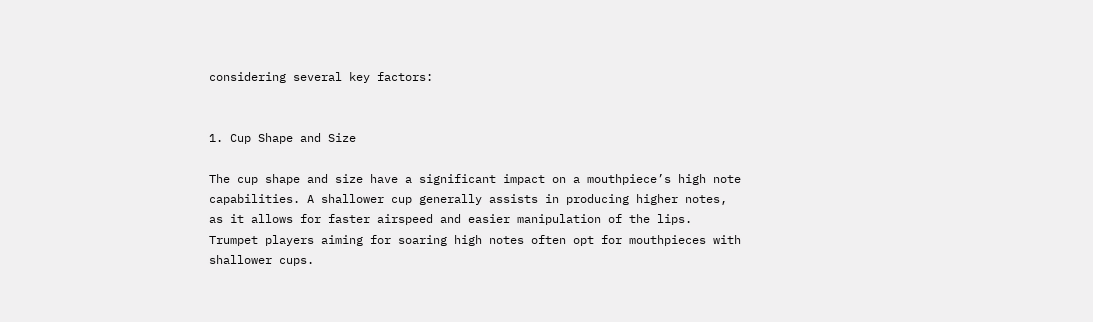considering several key factors:


1. Cup Shape and Size

The cup shape and size have a significant impact on a mouthpiece’s high note capabilities. A shallower cup generally assists in producing higher notes, as it allows for faster airspeed and easier manipulation of the lips. Trumpet players aiming for soaring high notes often opt for mouthpieces with shallower cups.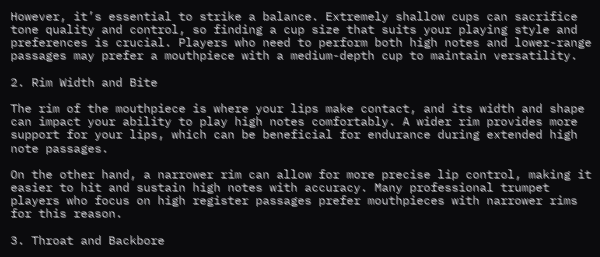However, it’s essential to strike a balance. Extremely shallow cups can sacrifice tone quality and control, so finding a cup size that suits your playing style and preferences is crucial. Players who need to perform both high notes and lower-range passages may prefer a mouthpiece with a medium-depth cup to maintain versatility.

2. Rim Width and Bite

The rim of the mouthpiece is where your lips make contact, and its width and shape can impact your ability to play high notes comfortably. A wider rim provides more support for your lips, which can be beneficial for endurance during extended high note passages.

On the other hand, a narrower rim can allow for more precise lip control, making it easier to hit and sustain high notes with accuracy. Many professional trumpet players who focus on high register passages prefer mouthpieces with narrower rims for this reason.

3. Throat and Backbore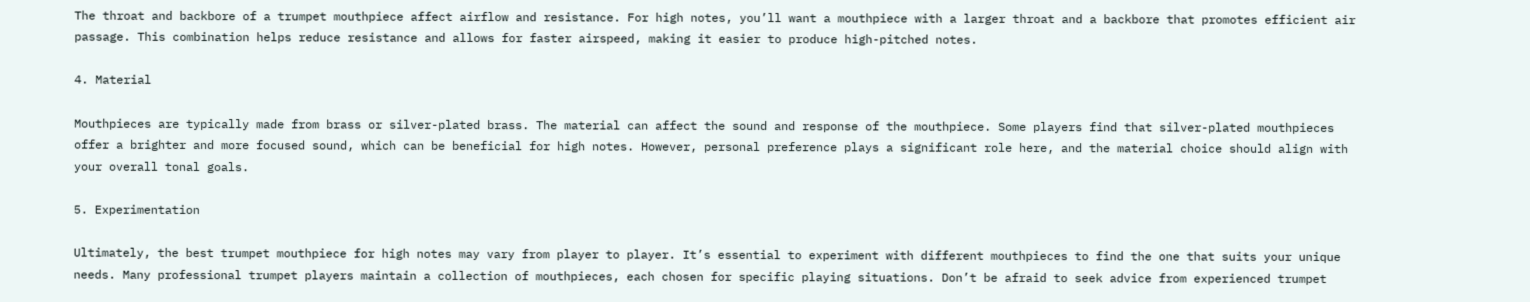The throat and backbore of a trumpet mouthpiece affect airflow and resistance. For high notes, you’ll want a mouthpiece with a larger throat and a backbore that promotes efficient air passage. This combination helps reduce resistance and allows for faster airspeed, making it easier to produce high-pitched notes.

4. Material

Mouthpieces are typically made from brass or silver-plated brass. The material can affect the sound and response of the mouthpiece. Some players find that silver-plated mouthpieces offer a brighter and more focused sound, which can be beneficial for high notes. However, personal preference plays a significant role here, and the material choice should align with your overall tonal goals.

5. Experimentation

Ultimately, the best trumpet mouthpiece for high notes may vary from player to player. It’s essential to experiment with different mouthpieces to find the one that suits your unique needs. Many professional trumpet players maintain a collection of mouthpieces, each chosen for specific playing situations. Don’t be afraid to seek advice from experienced trumpet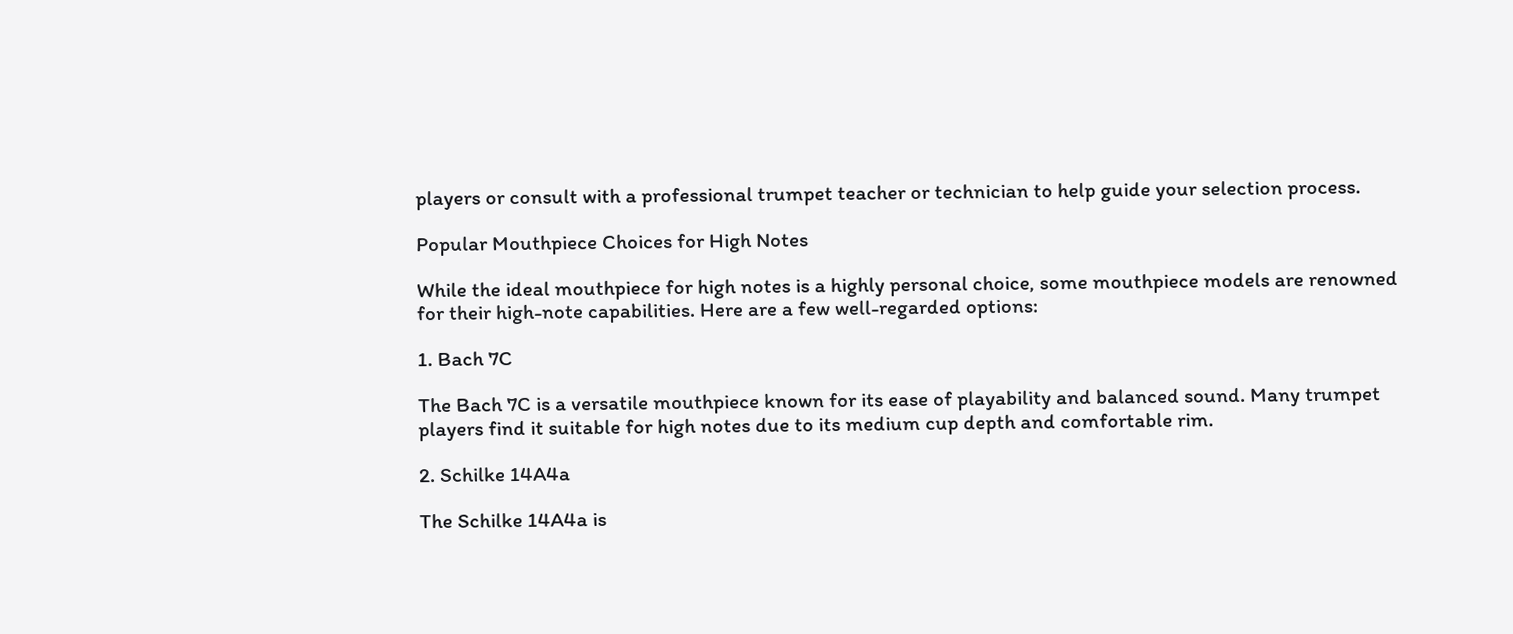players or consult with a professional trumpet teacher or technician to help guide your selection process.

Popular Mouthpiece Choices for High Notes

While the ideal mouthpiece for high notes is a highly personal choice, some mouthpiece models are renowned for their high-note capabilities. Here are a few well-regarded options:

1. Bach 7C

The Bach 7C is a versatile mouthpiece known for its ease of playability and balanced sound. Many trumpet players find it suitable for high notes due to its medium cup depth and comfortable rim.

2. Schilke 14A4a

The Schilke 14A4a is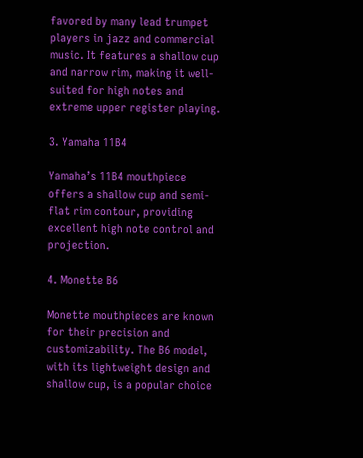favored by many lead trumpet players in jazz and commercial music. It features a shallow cup and narrow rim, making it well-suited for high notes and extreme upper register playing.

3. Yamaha 11B4

Yamaha’s 11B4 mouthpiece offers a shallow cup and semi-flat rim contour, providing excellent high note control and projection.

4. Monette B6

Monette mouthpieces are known for their precision and customizability. The B6 model, with its lightweight design and shallow cup, is a popular choice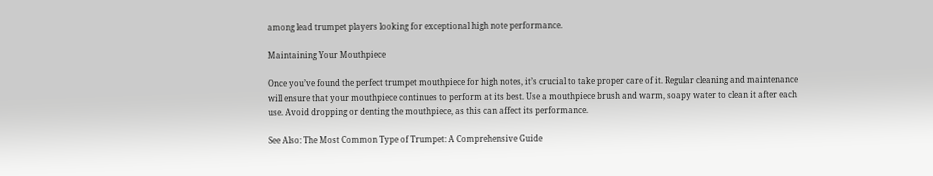among lead trumpet players looking for exceptional high note performance.

Maintaining Your Mouthpiece

Once you’ve found the perfect trumpet mouthpiece for high notes, it’s crucial to take proper care of it. Regular cleaning and maintenance will ensure that your mouthpiece continues to perform at its best. Use a mouthpiece brush and warm, soapy water to clean it after each use. Avoid dropping or denting the mouthpiece, as this can affect its performance.

See Also: The Most Common Type of Trumpet: A Comprehensive Guide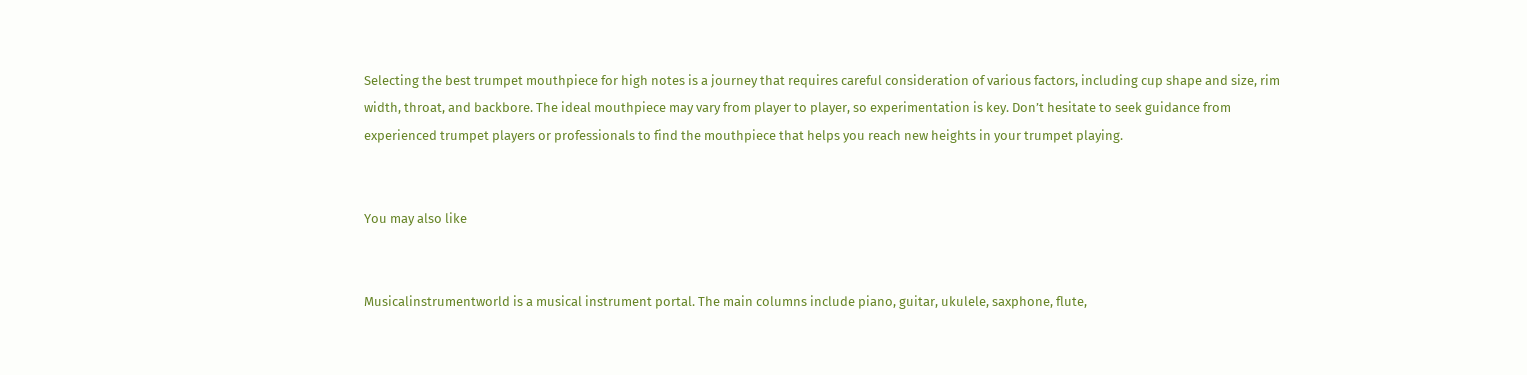Selecting the best trumpet mouthpiece for high notes is a journey that requires careful consideration of various factors, including cup shape and size, rim width, throat, and backbore. The ideal mouthpiece may vary from player to player, so experimentation is key. Don’t hesitate to seek guidance from experienced trumpet players or professionals to find the mouthpiece that helps you reach new heights in your trumpet playing.


You may also like


Musicalinstrumentworld is a musical instrument portal. The main columns include piano, guitar, ukulele, saxphone, flute,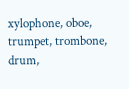xylophone, oboe, trumpet, trombone, drum,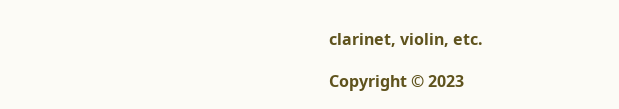clarinet, violin, etc.

Copyright © 2023